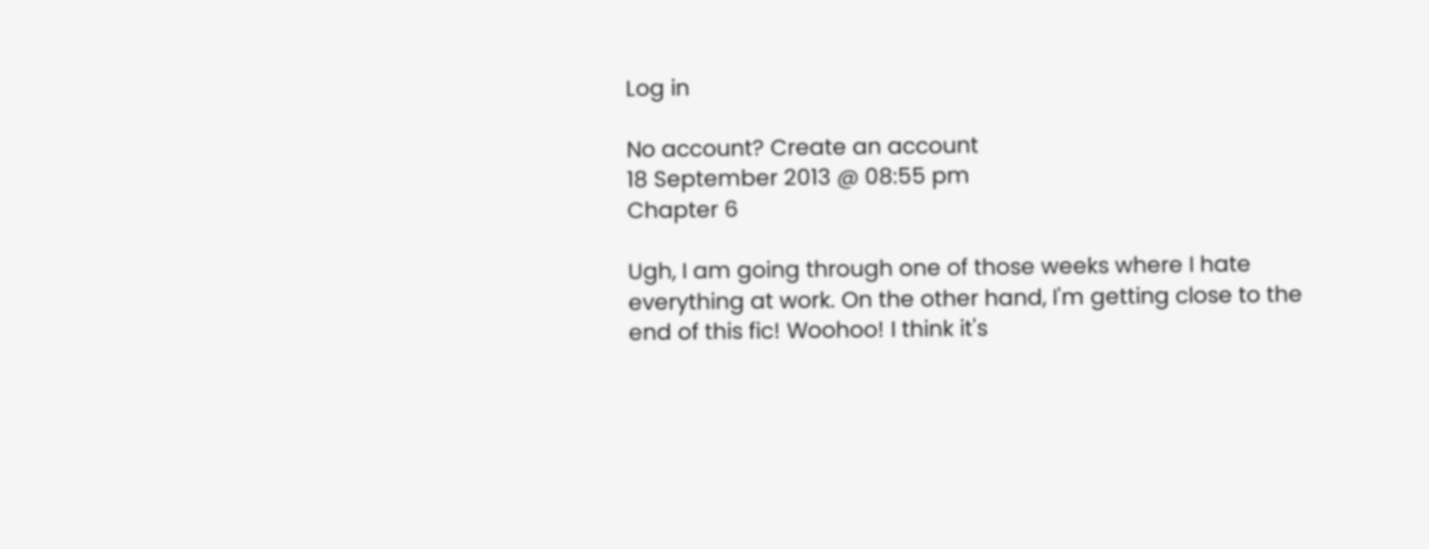Log in

No account? Create an account
18 September 2013 @ 08:55 pm
Chapter 6

Ugh, I am going through one of those weeks where I hate everything at work. On the other hand, I'm getting close to the end of this fic! Woohoo! I think it's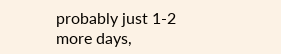probably just 1-2 more days,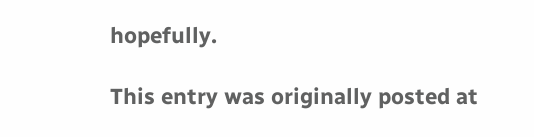hopefully.

This entry was originally posted at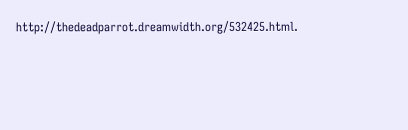http://thedeadparrot.dreamwidth.org/532425.html.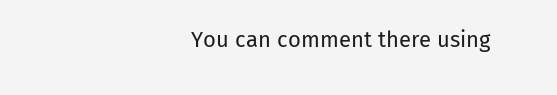You can comment there using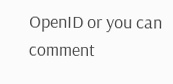OpenID or you can comment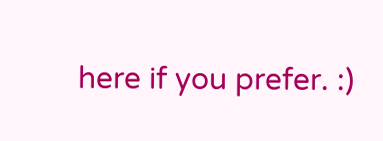here if you prefer. :)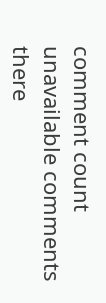comment count unavailable comments there